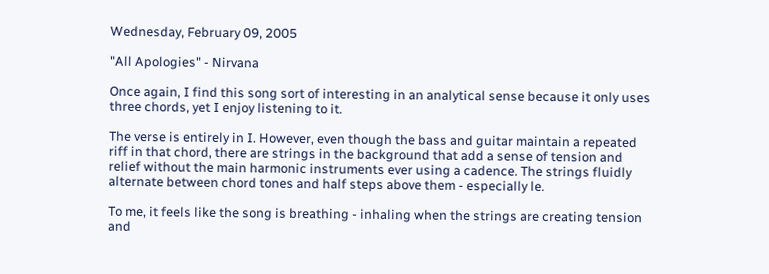Wednesday, February 09, 2005

"All Apologies" - Nirvana

Once again, I find this song sort of interesting in an analytical sense because it only uses three chords, yet I enjoy listening to it.

The verse is entirely in I. However, even though the bass and guitar maintain a repeated riff in that chord, there are strings in the background that add a sense of tension and relief without the main harmonic instruments ever using a cadence. The strings fluidly alternate between chord tones and half steps above them - especially le.

To me, it feels like the song is breathing - inhaling when the strings are creating tension and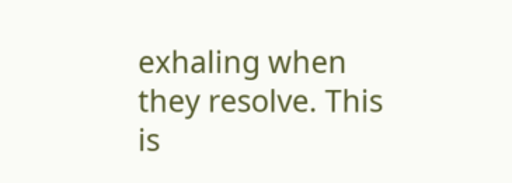exhaling when they resolve. This is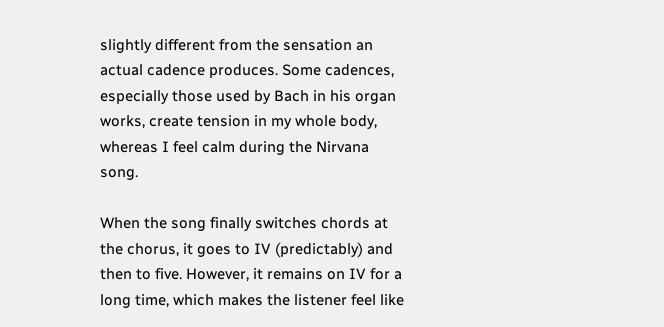slightly different from the sensation an actual cadence produces. Some cadences, especially those used by Bach in his organ works, create tension in my whole body, whereas I feel calm during the Nirvana song.

When the song finally switches chords at the chorus, it goes to IV (predictably) and then to five. However, it remains on IV for a long time, which makes the listener feel like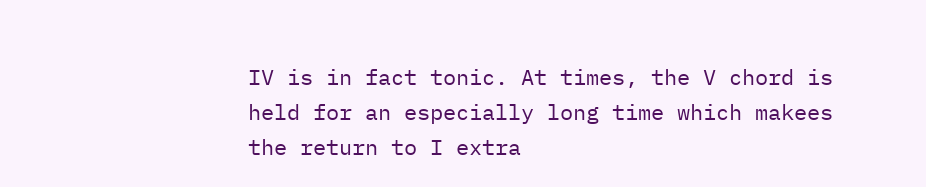IV is in fact tonic. At times, the V chord is held for an especially long time which makees the return to I extra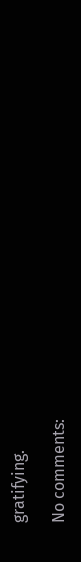gratifying.

No comments: